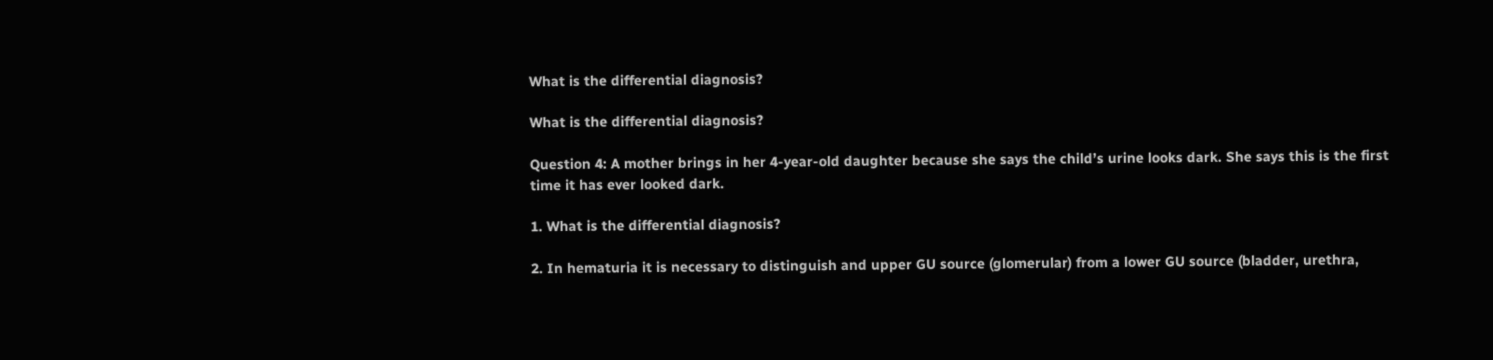What is the differential diagnosis?

What is the differential diagnosis?

Question 4: A mother brings in her 4-year-old daughter because she says the child’s urine looks dark. She says this is the first time it has ever looked dark.

1. What is the differential diagnosis?

2. In hematuria it is necessary to distinguish and upper GU source (glomerular) from a lower GU source (bladder, urethra,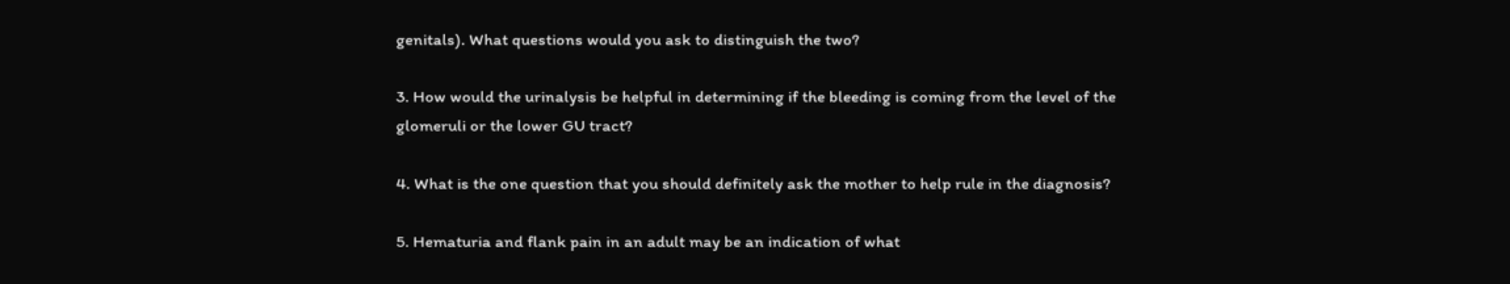genitals). What questions would you ask to distinguish the two?

3. How would the urinalysis be helpful in determining if the bleeding is coming from the level of the glomeruli or the lower GU tract?

4. What is the one question that you should definitely ask the mother to help rule in the diagnosis?

5. Hematuria and flank pain in an adult may be an indication of what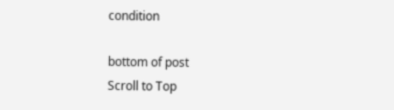condition

bottom of post
Scroll to Top